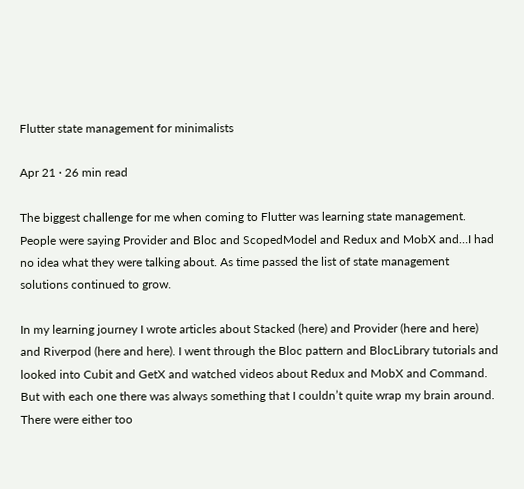Flutter state management for minimalists

Apr 21 · 26 min read

The biggest challenge for me when coming to Flutter was learning state management. People were saying Provider and Bloc and ScopedModel and Redux and MobX and…I had no idea what they were talking about. As time passed the list of state management solutions continued to grow.

In my learning journey I wrote articles about Stacked (here) and Provider (here and here) and Riverpod (here and here). I went through the Bloc pattern and BlocLibrary tutorials and looked into Cubit and GetX and watched videos about Redux and MobX and Command. But with each one there was always something that I couldn’t quite wrap my brain around. There were either too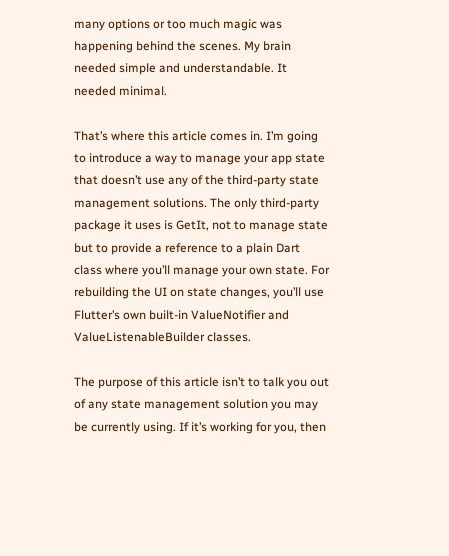many options or too much magic was happening behind the scenes. My brain needed simple and understandable. It needed minimal.

That’s where this article comes in. I’m going to introduce a way to manage your app state that doesn’t use any of the third-party state management solutions. The only third-party package it uses is GetIt, not to manage state but to provide a reference to a plain Dart class where you’ll manage your own state. For rebuilding the UI on state changes, you’ll use Flutter’s own built-in ValueNotifier and ValueListenableBuilder classes.

The purpose of this article isn’t to talk you out of any state management solution you may be currently using. If it’s working for you, then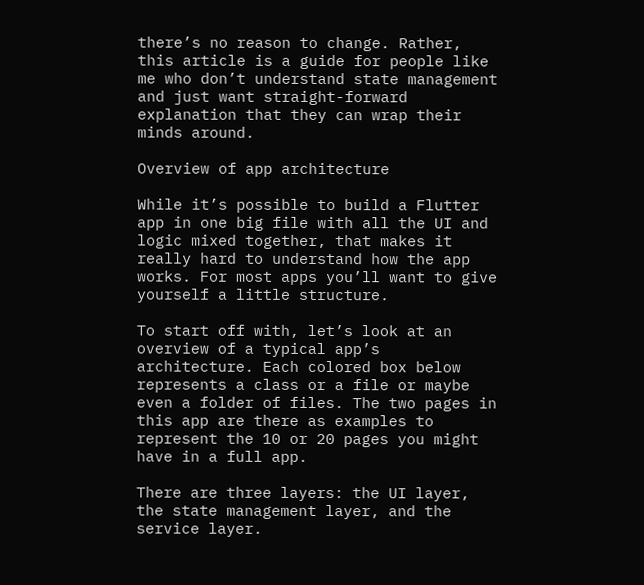there’s no reason to change. Rather, this article is a guide for people like me who don’t understand state management and just want straight-forward explanation that they can wrap their minds around.

Overview of app architecture

While it’s possible to build a Flutter app in one big file with all the UI and logic mixed together, that makes it really hard to understand how the app works. For most apps you’ll want to give yourself a little structure.

To start off with, let’s look at an overview of a typical app’s architecture. Each colored box below represents a class or a file or maybe even a folder of files. The two pages in this app are there as examples to represent the 10 or 20 pages you might have in a full app.

There are three layers: the UI layer, the state management layer, and the service layer.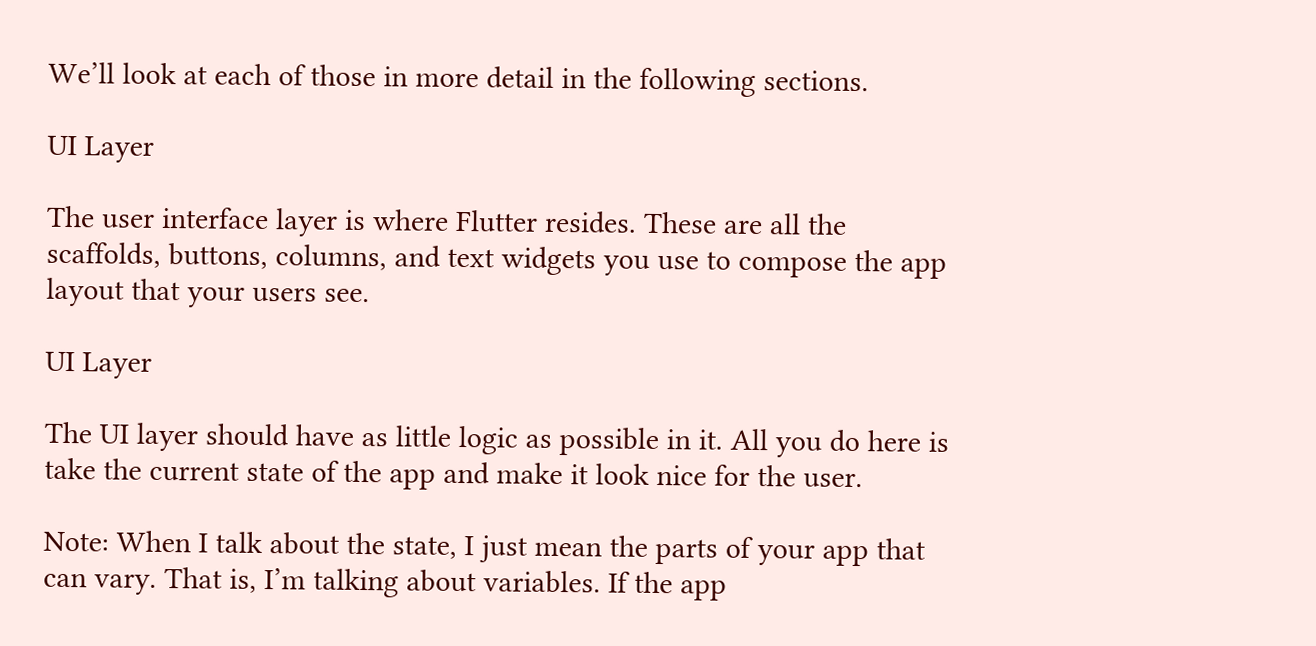We’ll look at each of those in more detail in the following sections.

UI Layer

The user interface layer is where Flutter resides. These are all the scaffolds, buttons, columns, and text widgets you use to compose the app layout that your users see.

UI Layer

The UI layer should have as little logic as possible in it. All you do here is take the current state of the app and make it look nice for the user.

Note: When I talk about the state, I just mean the parts of your app that can vary. That is, I’m talking about variables. If the app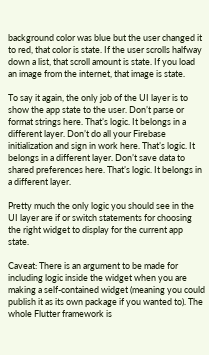background color was blue but the user changed it to red, that color is state. If the user scrolls halfway down a list, that scroll amount is state. If you load an image from the internet, that image is state.

To say it again, the only job of the UI layer is to show the app state to the user. Don’t parse or format strings here. That’s logic. It belongs in a different layer. Don’t do all your Firebase initialization and sign in work here. That’s logic. It belongs in a different layer. Don’t save data to shared preferences here. That’s logic. It belongs in a different layer.

Pretty much the only logic you should see in the UI layer are if or switch statements for choosing the right widget to display for the current app state.

Caveat: There is an argument to be made for including logic inside the widget when you are making a self-contained widget (meaning you could publish it as its own package if you wanted to). The whole Flutter framework is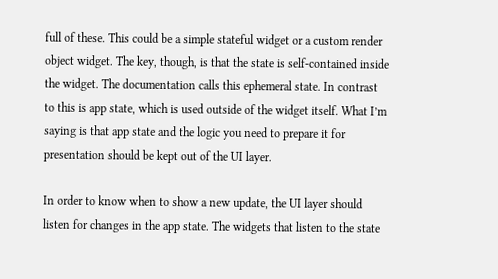full of these. This could be a simple stateful widget or a custom render object widget. The key, though, is that the state is self-contained inside the widget. The documentation calls this ephemeral state. In contrast to this is app state, which is used outside of the widget itself. What I’m saying is that app state and the logic you need to prepare it for presentation should be kept out of the UI layer.

In order to know when to show a new update, the UI layer should listen for changes in the app state. The widgets that listen to the state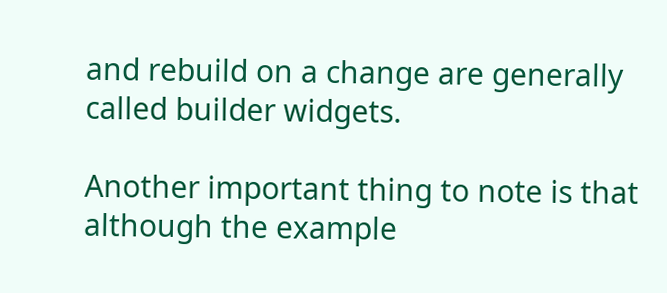and rebuild on a change are generally called builder widgets.

Another important thing to note is that although the example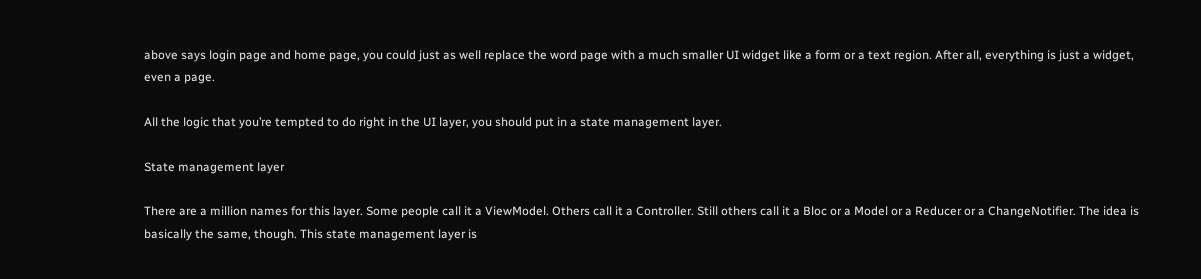above says login page and home page, you could just as well replace the word page with a much smaller UI widget like a form or a text region. After all, everything is just a widget, even a page.

All the logic that you’re tempted to do right in the UI layer, you should put in a state management layer.

State management layer

There are a million names for this layer. Some people call it a ViewModel. Others call it a Controller. Still others call it a Bloc or a Model or a Reducer or a ChangeNotifier. The idea is basically the same, though. This state management layer is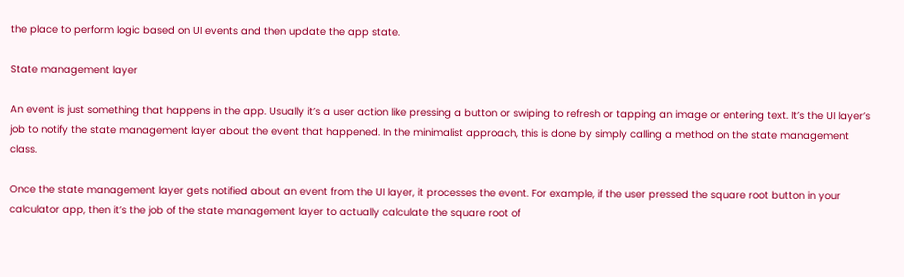the place to perform logic based on UI events and then update the app state.

State management layer

An event is just something that happens in the app. Usually it’s a user action like pressing a button or swiping to refresh or tapping an image or entering text. It’s the UI layer’s job to notify the state management layer about the event that happened. In the minimalist approach, this is done by simply calling a method on the state management class.

Once the state management layer gets notified about an event from the UI layer, it processes the event. For example, if the user pressed the square root button in your calculator app, then it’s the job of the state management layer to actually calculate the square root of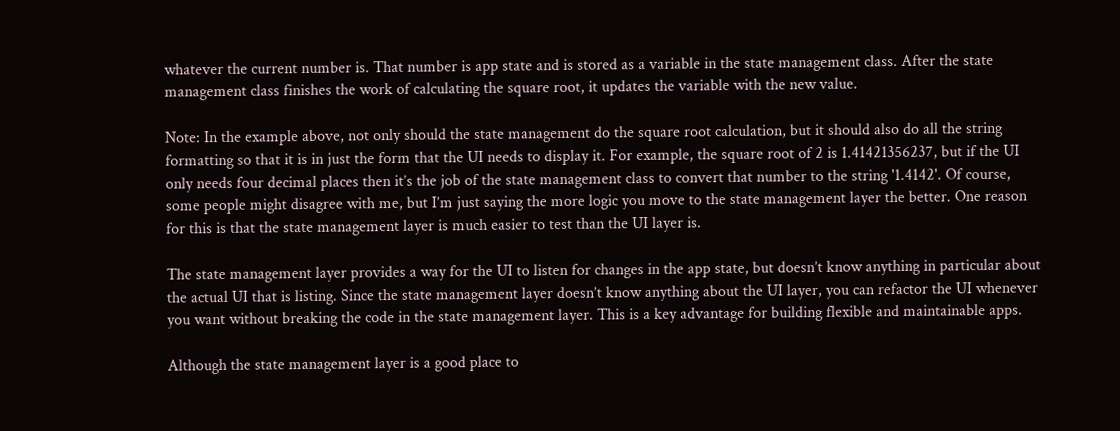whatever the current number is. That number is app state and is stored as a variable in the state management class. After the state management class finishes the work of calculating the square root, it updates the variable with the new value.

Note: In the example above, not only should the state management do the square root calculation, but it should also do all the string formatting so that it is in just the form that the UI needs to display it. For example, the square root of 2 is 1.41421356237, but if the UI only needs four decimal places then it’s the job of the state management class to convert that number to the string '1.4142'. Of course, some people might disagree with me, but I’m just saying the more logic you move to the state management layer the better. One reason for this is that the state management layer is much easier to test than the UI layer is.

The state management layer provides a way for the UI to listen for changes in the app state, but doesn’t know anything in particular about the actual UI that is listing. Since the state management layer doesn’t know anything about the UI layer, you can refactor the UI whenever you want without breaking the code in the state management layer. This is a key advantage for building flexible and maintainable apps.

Although the state management layer is a good place to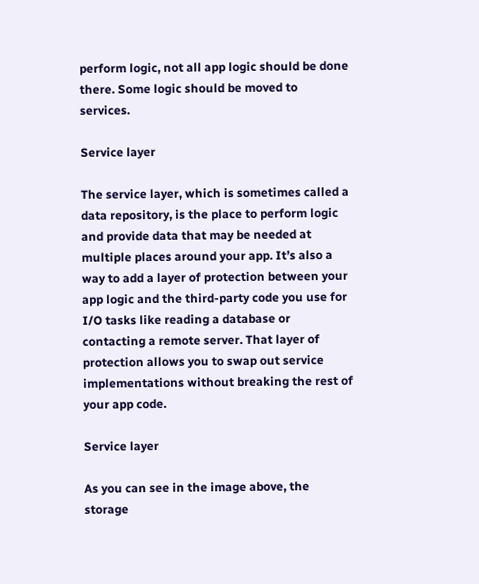perform logic, not all app logic should be done there. Some logic should be moved to services.

Service layer

The service layer, which is sometimes called a data repository, is the place to perform logic and provide data that may be needed at multiple places around your app. It’s also a way to add a layer of protection between your app logic and the third-party code you use for I/O tasks like reading a database or contacting a remote server. That layer of protection allows you to swap out service implementations without breaking the rest of your app code.

Service layer

As you can see in the image above, the storage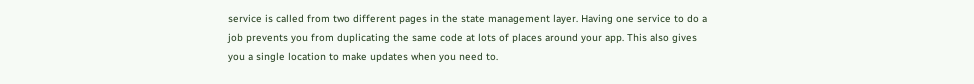service is called from two different pages in the state management layer. Having one service to do a job prevents you from duplicating the same code at lots of places around your app. This also gives you a single location to make updates when you need to.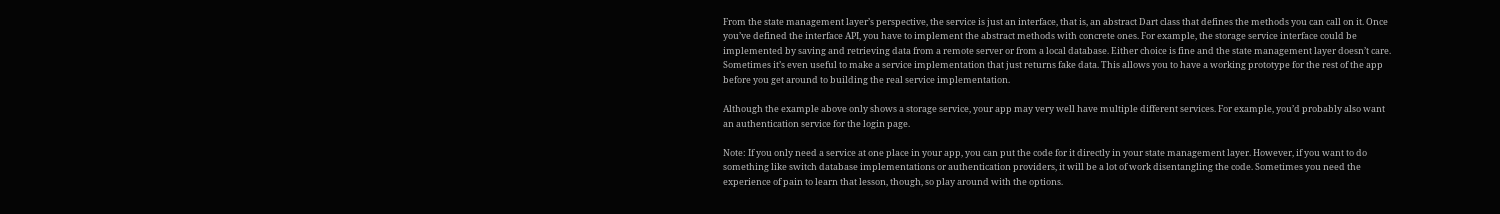From the state management layer’s perspective, the service is just an interface, that is, an abstract Dart class that defines the methods you can call on it. Once you’ve defined the interface API, you have to implement the abstract methods with concrete ones. For example, the storage service interface could be implemented by saving and retrieving data from a remote server or from a local database. Either choice is fine and the state management layer doesn’t care. Sometimes it’s even useful to make a service implementation that just returns fake data. This allows you to have a working prototype for the rest of the app before you get around to building the real service implementation.

Although the example above only shows a storage service, your app may very well have multiple different services. For example, you’d probably also want an authentication service for the login page.

Note: If you only need a service at one place in your app, you can put the code for it directly in your state management layer. However, if you want to do something like switch database implementations or authentication providers, it will be a lot of work disentangling the code. Sometimes you need the experience of pain to learn that lesson, though, so play around with the options.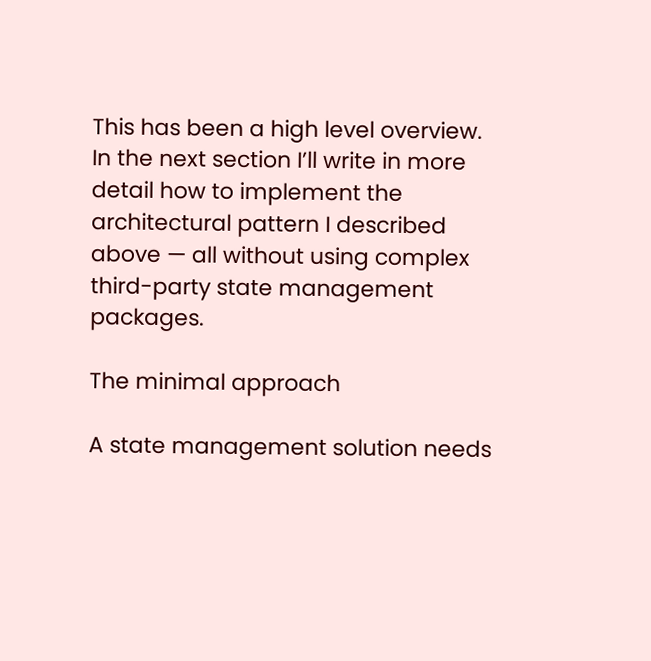This has been a high level overview. In the next section I’ll write in more detail how to implement the architectural pattern I described above — all without using complex third-party state management packages.

The minimal approach

A state management solution needs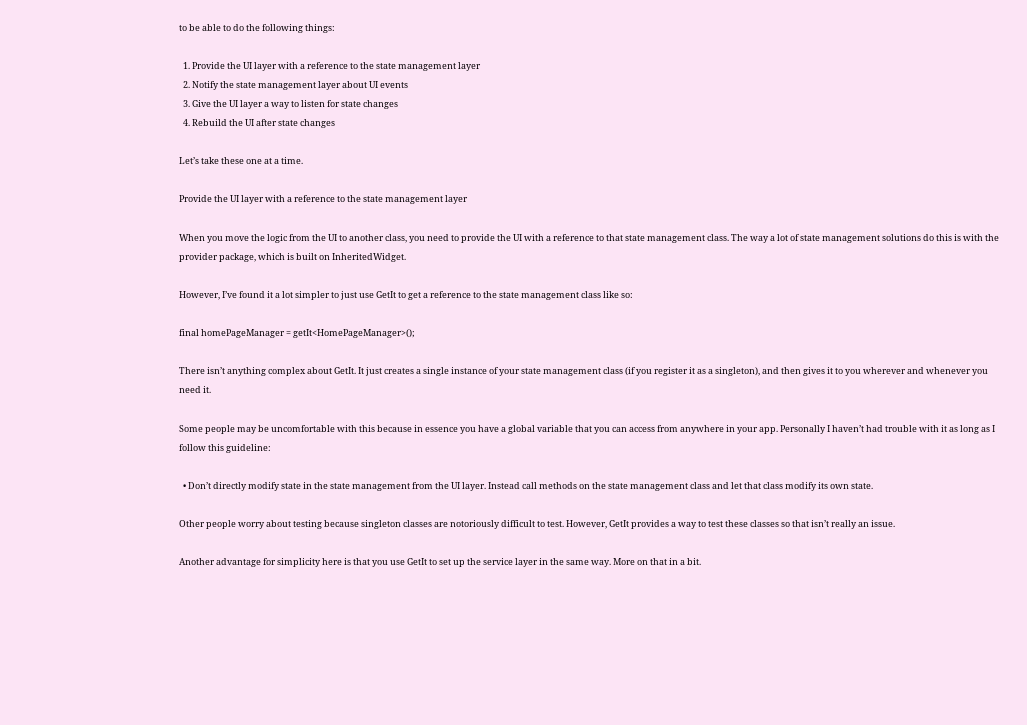to be able to do the following things:

  1. Provide the UI layer with a reference to the state management layer
  2. Notify the state management layer about UI events
  3. Give the UI layer a way to listen for state changes
  4. Rebuild the UI after state changes

Let’s take these one at a time.

Provide the UI layer with a reference to the state management layer

When you move the logic from the UI to another class, you need to provide the UI with a reference to that state management class. The way a lot of state management solutions do this is with the provider package, which is built on InheritedWidget.

However, I’ve found it a lot simpler to just use GetIt to get a reference to the state management class like so:

final homePageManager = getIt<HomePageManager>();

There isn’t anything complex about GetIt. It just creates a single instance of your state management class (if you register it as a singleton), and then gives it to you wherever and whenever you need it.

Some people may be uncomfortable with this because in essence you have a global variable that you can access from anywhere in your app. Personally I haven’t had trouble with it as long as I follow this guideline:

  • Don’t directly modify state in the state management from the UI layer. Instead call methods on the state management class and let that class modify its own state.

Other people worry about testing because singleton classes are notoriously difficult to test. However, GetIt provides a way to test these classes so that isn’t really an issue.

Another advantage for simplicity here is that you use GetIt to set up the service layer in the same way. More on that in a bit.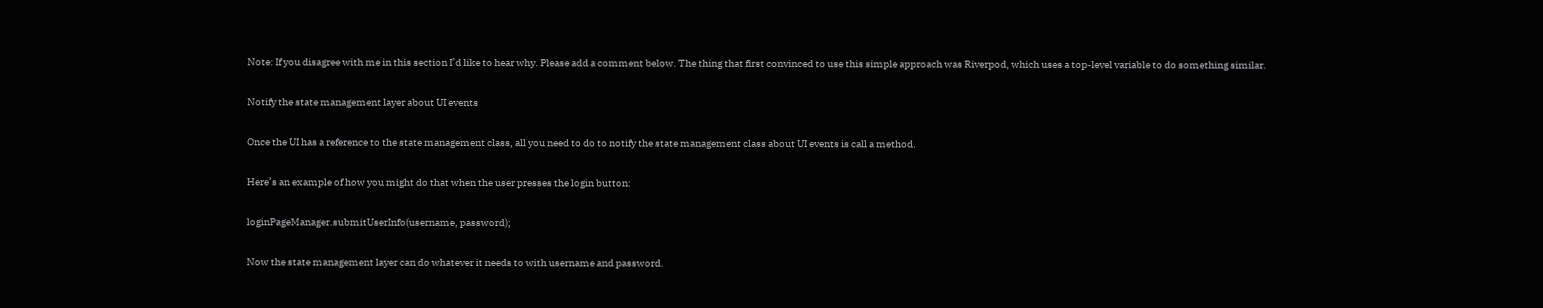Note: If you disagree with me in this section I’d like to hear why. Please add a comment below. The thing that first convinced to use this simple approach was Riverpod, which uses a top-level variable to do something similar.

Notify the state management layer about UI events

Once the UI has a reference to the state management class, all you need to do to notify the state management class about UI events is call a method.

Here’s an example of how you might do that when the user presses the login button:

loginPageManager.submitUserInfo(username, password);

Now the state management layer can do whatever it needs to with username and password.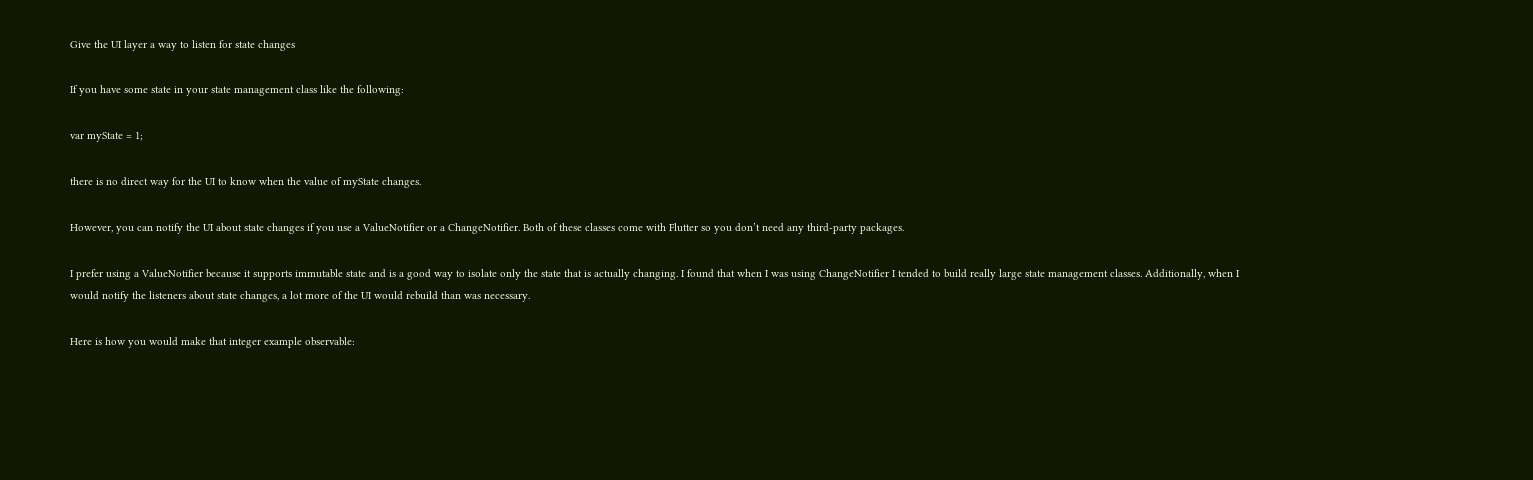Give the UI layer a way to listen for state changes

If you have some state in your state management class like the following:

var myState = 1;

there is no direct way for the UI to know when the value of myState changes.

However, you can notify the UI about state changes if you use a ValueNotifier or a ChangeNotifier. Both of these classes come with Flutter so you don’t need any third-party packages.

I prefer using a ValueNotifier because it supports immutable state and is a good way to isolate only the state that is actually changing. I found that when I was using ChangeNotifier I tended to build really large state management classes. Additionally, when I would notify the listeners about state changes, a lot more of the UI would rebuild than was necessary.

Here is how you would make that integer example observable: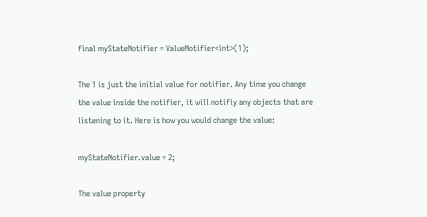final myStateNotifier = ValueNotifier<int>(1);

The 1 is just the initial value for notifier. Any time you change the value inside the notifier, it will notifiy any objects that are listening to it. Here is how you would change the value:

myStateNotifier.value = 2;

The value property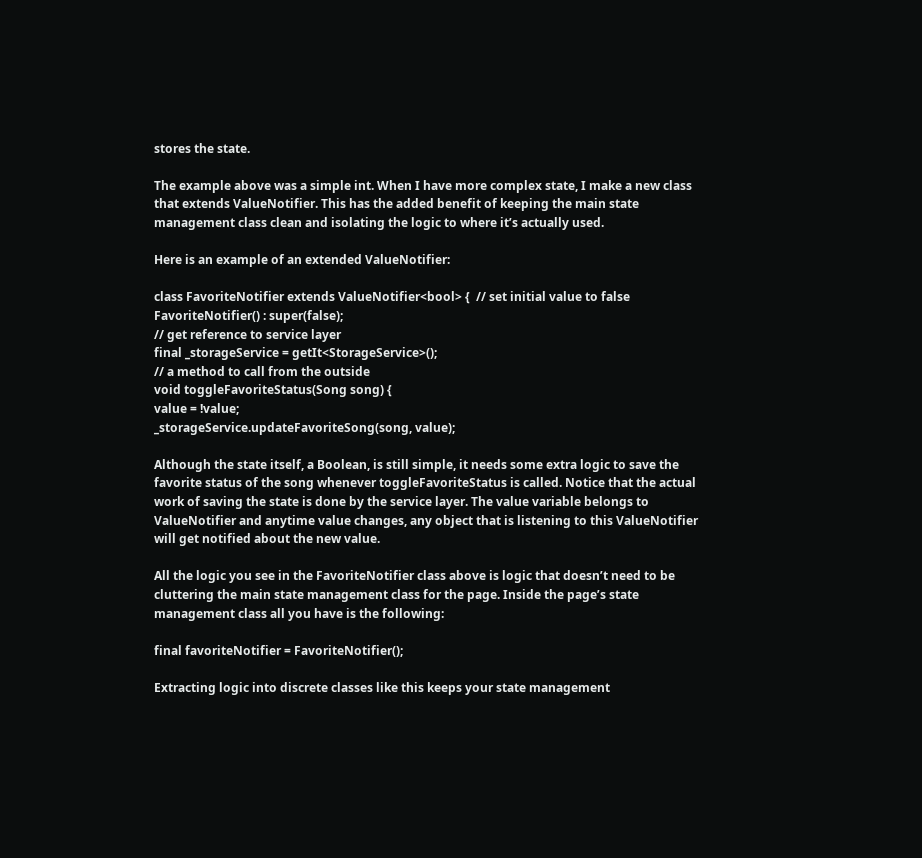stores the state.

The example above was a simple int. When I have more complex state, I make a new class that extends ValueNotifier. This has the added benefit of keeping the main state management class clean and isolating the logic to where it’s actually used.

Here is an example of an extended ValueNotifier:

class FavoriteNotifier extends ValueNotifier<bool> {  // set initial value to false
FavoriteNotifier() : super(false);
// get reference to service layer
final _storageService = getIt<StorageService>();
// a method to call from the outside
void toggleFavoriteStatus(Song song) {
value = !value;
_storageService.updateFavoriteSong(song, value);

Although the state itself, a Boolean, is still simple, it needs some extra logic to save the favorite status of the song whenever toggleFavoriteStatus is called. Notice that the actual work of saving the state is done by the service layer. The value variable belongs to ValueNotifier and anytime value changes, any object that is listening to this ValueNotifier will get notified about the new value.

All the logic you see in the FavoriteNotifier class above is logic that doesn’t need to be cluttering the main state management class for the page. Inside the page’s state management class all you have is the following:

final favoriteNotifier = FavoriteNotifier();

Extracting logic into discrete classes like this keeps your state management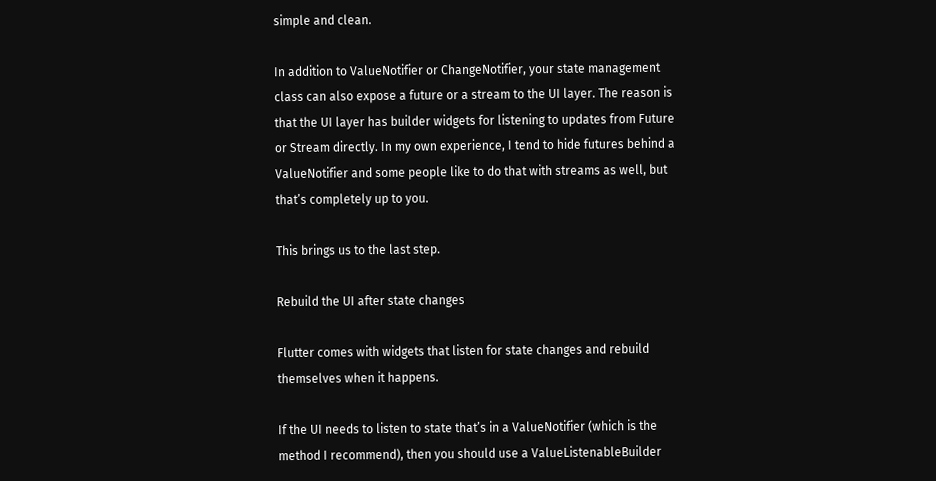simple and clean.

In addition to ValueNotifier or ChangeNotifier, your state management class can also expose a future or a stream to the UI layer. The reason is that the UI layer has builder widgets for listening to updates from Future or Stream directly. In my own experience, I tend to hide futures behind a ValueNotifier and some people like to do that with streams as well, but that’s completely up to you.

This brings us to the last step.

Rebuild the UI after state changes

Flutter comes with widgets that listen for state changes and rebuild themselves when it happens.

If the UI needs to listen to state that’s in a ValueNotifier (which is the method I recommend), then you should use a ValueListenableBuilder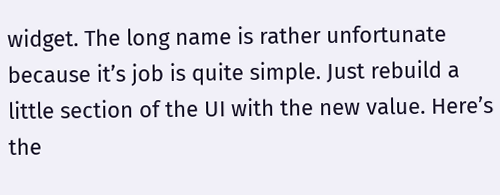widget. The long name is rather unfortunate because it’s job is quite simple. Just rebuild a little section of the UI with the new value. Here’s the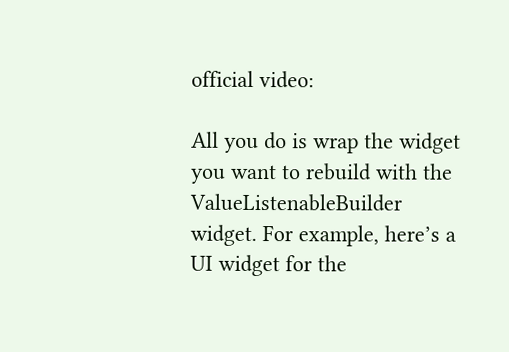official video:

All you do is wrap the widget you want to rebuild with the ValueListenableBuilder widget. For example, here’s a UI widget for the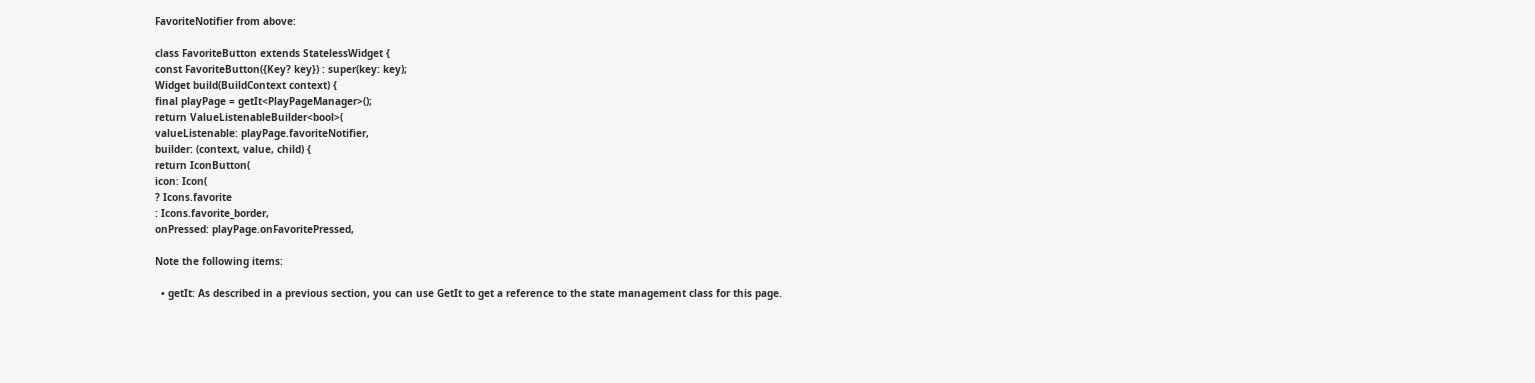FavoriteNotifier from above:

class FavoriteButton extends StatelessWidget {
const FavoriteButton({Key? key}) : super(key: key);
Widget build(BuildContext context) {
final playPage = getIt<PlayPageManager>();
return ValueListenableBuilder<bool>(
valueListenable: playPage.favoriteNotifier,
builder: (context, value, child) {
return IconButton(
icon: Icon(
? Icons.favorite
: Icons.favorite_border,
onPressed: playPage.onFavoritePressed,

Note the following items:

  • getIt: As described in a previous section, you can use GetIt to get a reference to the state management class for this page.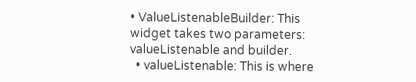• ValueListenableBuilder: This widget takes two parameters: valueListenable and builder.
  • valueListenable: This is where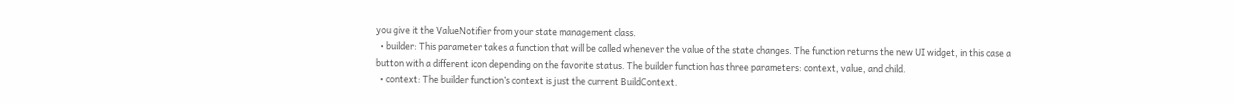you give it the ValueNotifier from your state management class.
  • builder: This parameter takes a function that will be called whenever the value of the state changes. The function returns the new UI widget, in this case a button with a different icon depending on the favorite status. The builder function has three parameters: context, value, and child.
  • context: The builder function’s context is just the current BuildContext.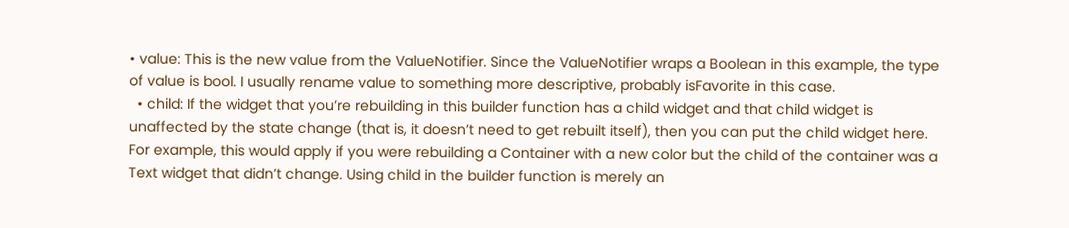• value: This is the new value from the ValueNotifier. Since the ValueNotifier wraps a Boolean in this example, the type of value is bool. I usually rename value to something more descriptive, probably isFavorite in this case.
  • child: If the widget that you’re rebuilding in this builder function has a child widget and that child widget is unaffected by the state change (that is, it doesn’t need to get rebuilt itself), then you can put the child widget here. For example, this would apply if you were rebuilding a Container with a new color but the child of the container was a Text widget that didn’t change. Using child in the builder function is merely an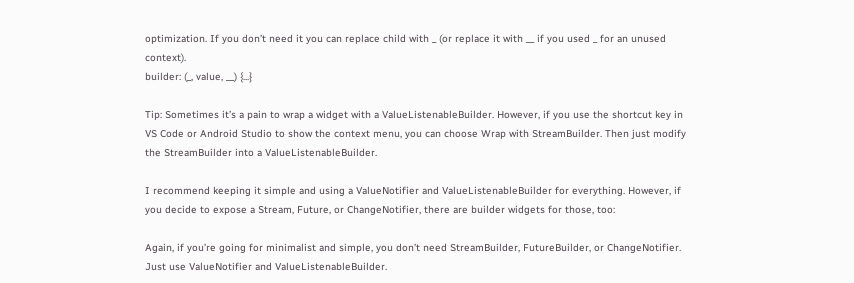optimization. If you don’t need it you can replace child with _ (or replace it with __ if you used _ for an unused context).
builder: (_, value, __) {...}

Tip: Sometimes it’s a pain to wrap a widget with a ValueListenableBuilder. However, if you use the shortcut key in VS Code or Android Studio to show the context menu, you can choose Wrap with StreamBuilder. Then just modify the StreamBuilder into a ValueListenableBuilder.

I recommend keeping it simple and using a ValueNotifier and ValueListenableBuilder for everything. However, if you decide to expose a Stream, Future, or ChangeNotifier, there are builder widgets for those, too:

Again, if you’re going for minimalist and simple, you don’t need StreamBuilder, FutureBuilder, or ChangeNotifier. Just use ValueNotifier and ValueListenableBuilder.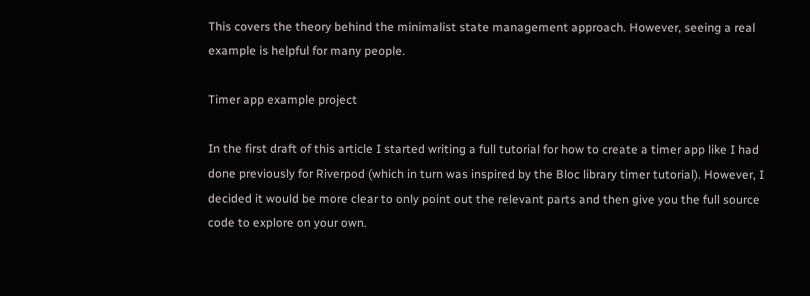This covers the theory behind the minimalist state management approach. However, seeing a real example is helpful for many people.

Timer app example project

In the first draft of this article I started writing a full tutorial for how to create a timer app like I had done previously for Riverpod (which in turn was inspired by the Bloc library timer tutorial). However, I decided it would be more clear to only point out the relevant parts and then give you the full source code to explore on your own.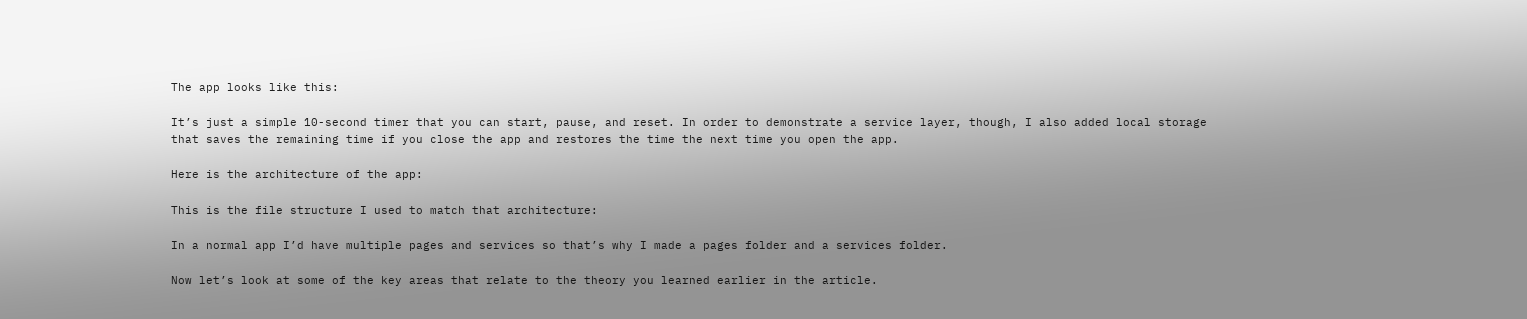The app looks like this:

It’s just a simple 10-second timer that you can start, pause, and reset. In order to demonstrate a service layer, though, I also added local storage that saves the remaining time if you close the app and restores the time the next time you open the app.

Here is the architecture of the app:

This is the file structure I used to match that architecture:

In a normal app I’d have multiple pages and services so that’s why I made a pages folder and a services folder.

Now let’s look at some of the key areas that relate to the theory you learned earlier in the article.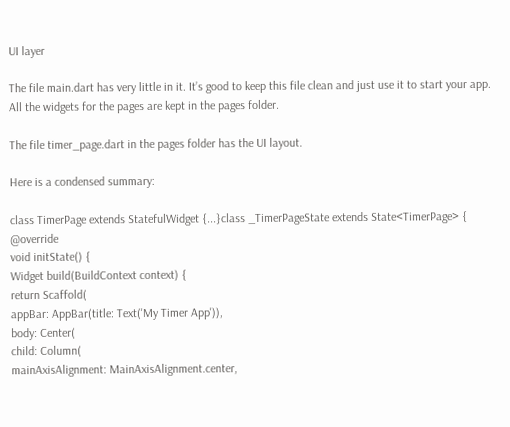UI layer

The file main.dart has very little in it. It’s good to keep this file clean and just use it to start your app. All the widgets for the pages are kept in the pages folder.

The file timer_page.dart in the pages folder has the UI layout.

Here is a condensed summary:

class TimerPage extends StatefulWidget {...}class _TimerPageState extends State<TimerPage> {  @override
void initState() {
Widget build(BuildContext context) {
return Scaffold(
appBar: AppBar(title: Text('My Timer App')),
body: Center(
child: Column(
mainAxisAlignment: MainAxisAlignment.center,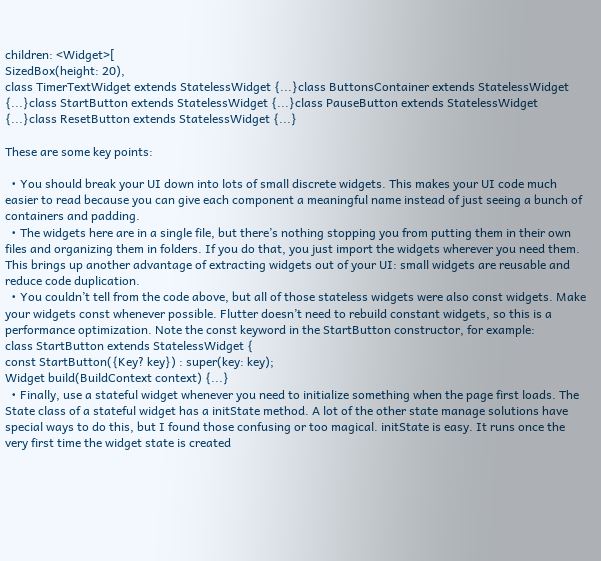children: <Widget>[
SizedBox(height: 20),
class TimerTextWidget extends StatelessWidget {...}class ButtonsContainer extends StatelessWidget {...}class StartButton extends StatelessWidget {...}class PauseButton extends StatelessWidget {...}class ResetButton extends StatelessWidget {...}

These are some key points:

  • You should break your UI down into lots of small discrete widgets. This makes your UI code much easier to read because you can give each component a meaningful name instead of just seeing a bunch of containers and padding.
  • The widgets here are in a single file, but there’s nothing stopping you from putting them in their own files and organizing them in folders. If you do that, you just import the widgets wherever you need them. This brings up another advantage of extracting widgets out of your UI: small widgets are reusable and reduce code duplication.
  • You couldn’t tell from the code above, but all of those stateless widgets were also const widgets. Make your widgets const whenever possible. Flutter doesn’t need to rebuild constant widgets, so this is a performance optimization. Note the const keyword in the StartButton constructor, for example:
class StartButton extends StatelessWidget {
const StartButton({Key? key}) : super(key: key);
Widget build(BuildContext context) {...}
  • Finally, use a stateful widget whenever you need to initialize something when the page first loads. The State class of a stateful widget has a initState method. A lot of the other state manage solutions have special ways to do this, but I found those confusing or too magical. initState is easy. It runs once the very first time the widget state is created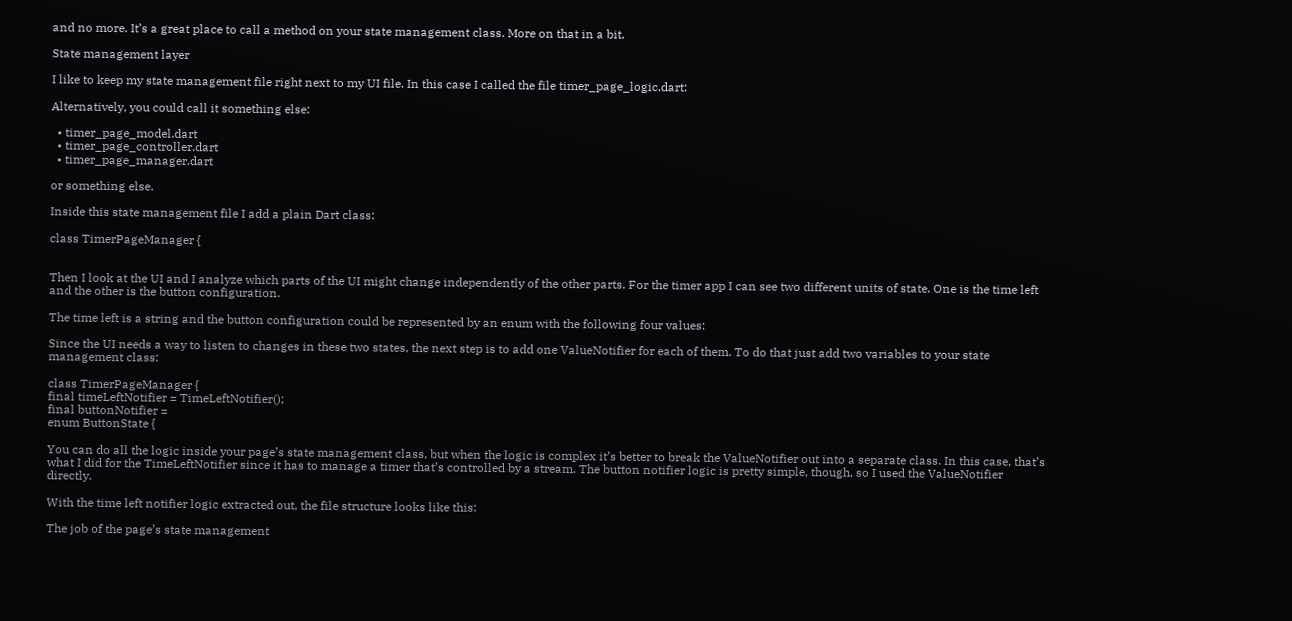and no more. It’s a great place to call a method on your state management class. More on that in a bit.

State management layer

I like to keep my state management file right next to my UI file. In this case I called the file timer_page_logic.dart:

Alternatively, you could call it something else:

  • timer_page_model.dart
  • timer_page_controller.dart
  • timer_page_manager.dart

or something else.

Inside this state management file I add a plain Dart class:

class TimerPageManager {


Then I look at the UI and I analyze which parts of the UI might change independently of the other parts. For the timer app I can see two different units of state. One is the time left and the other is the button configuration.

The time left is a string and the button configuration could be represented by an enum with the following four values:

Since the UI needs a way to listen to changes in these two states, the next step is to add one ValueNotifier for each of them. To do that just add two variables to your state management class:

class TimerPageManager {
final timeLeftNotifier = TimeLeftNotifier();
final buttonNotifier =
enum ButtonState {

You can do all the logic inside your page’s state management class, but when the logic is complex it’s better to break the ValueNotifier out into a separate class. In this case, that’s what I did for the TimeLeftNotifier since it has to manage a timer that’s controlled by a stream. The button notifier logic is pretty simple, though, so I used the ValueNotifier directly.

With the time left notifier logic extracted out, the file structure looks like this:

The job of the page’s state management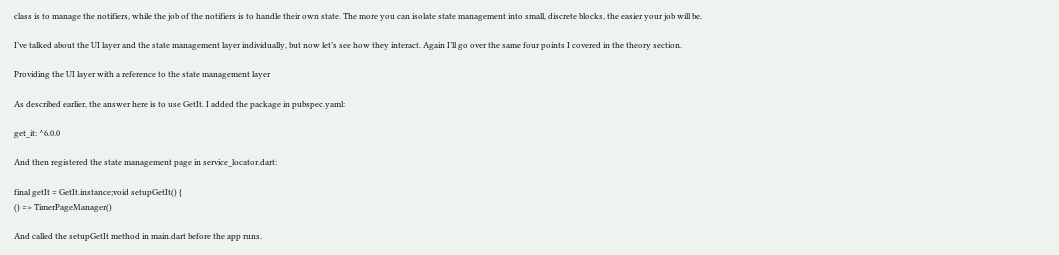class is to manage the notifiers, while the job of the notifiers is to handle their own state. The more you can isolate state management into small, discrete blocks, the easier your job will be.

I’ve talked about the UI layer and the state management layer individually, but now let’s see how they interact. Again I’ll go over the same four points I covered in the theory section.

Providing the UI layer with a reference to the state management layer

As described earlier, the answer here is to use GetIt. I added the package in pubspec.yaml:

get_it: ^6.0.0

And then registered the state management page in service_locator.dart:

final getIt = GetIt.instance;void setupGetIt() {
() => TimerPageManager()

And called the setupGetIt method in main.dart before the app runs.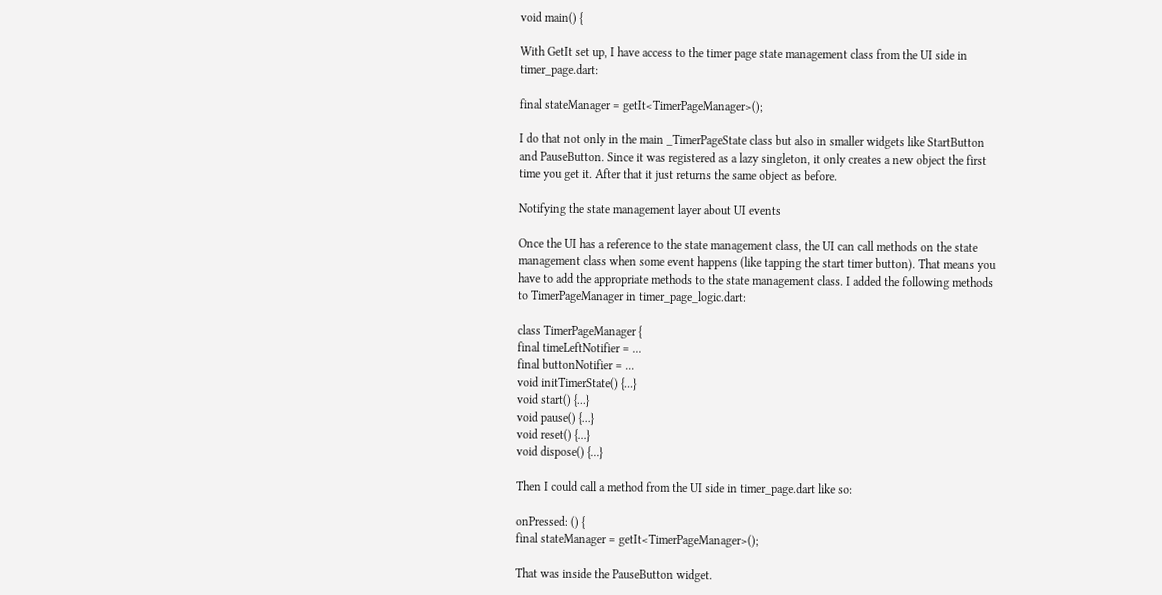void main() {

With GetIt set up, I have access to the timer page state management class from the UI side in timer_page.dart:

final stateManager = getIt<TimerPageManager>();

I do that not only in the main _TimerPageState class but also in smaller widgets like StartButton and PauseButton. Since it was registered as a lazy singleton, it only creates a new object the first time you get it. After that it just returns the same object as before.

Notifying the state management layer about UI events

Once the UI has a reference to the state management class, the UI can call methods on the state management class when some event happens (like tapping the start timer button). That means you have to add the appropriate methods to the state management class. I added the following methods to TimerPageManager in timer_page_logic.dart:

class TimerPageManager {
final timeLeftNotifier = ...
final buttonNotifier = ...
void initTimerState() {...}
void start() {...}
void pause() {...}
void reset() {...}
void dispose() {...}

Then I could call a method from the UI side in timer_page.dart like so:

onPressed: () {
final stateManager = getIt<TimerPageManager>();

That was inside the PauseButton widget.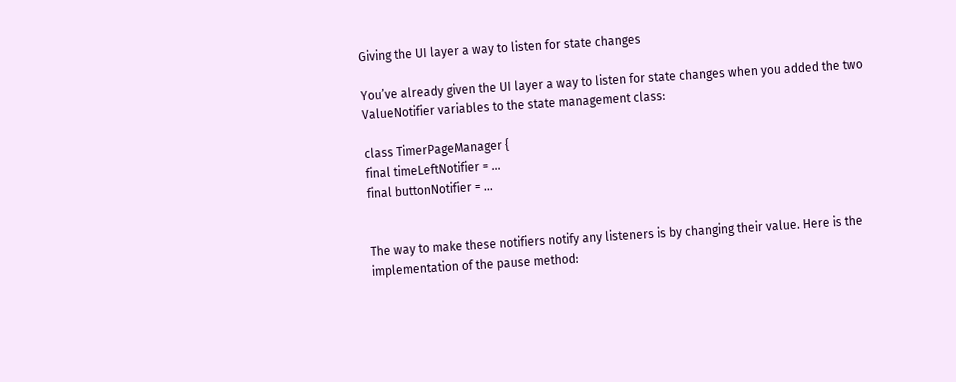Giving the UI layer a way to listen for state changes

You’ve already given the UI layer a way to listen for state changes when you added the two ValueNotifier variables to the state management class:

class TimerPageManager {
final timeLeftNotifier = ...
final buttonNotifier = ...


The way to make these notifiers notify any listeners is by changing their value. Here is the implementation of the pause method: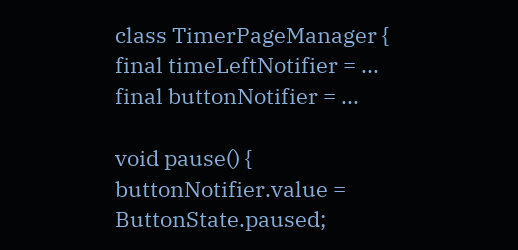class TimerPageManager {
final timeLeftNotifier = ...
final buttonNotifier = ...

void pause() {
buttonNotifier.value = ButtonState.paused;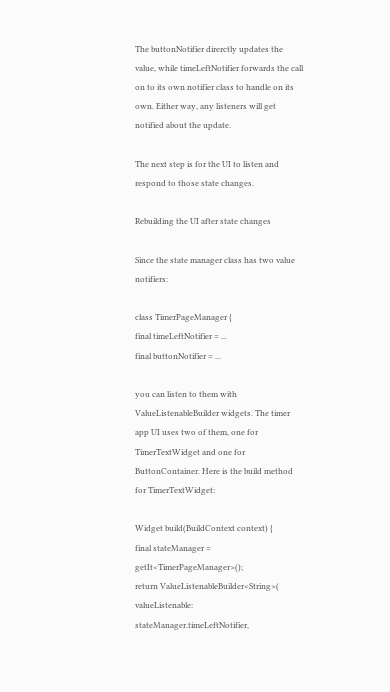The buttonNotifier direrctly updates the value, while timeLeftNotifier forwards the call on to its own notifier class to handle on its own. Either way, any listeners will get notified about the update.

The next step is for the UI to listen and respond to those state changes.

Rebuilding the UI after state changes

Since the state manager class has two value notifiers:

class TimerPageManager {
final timeLeftNotifier = ...
final buttonNotifier = ...

you can listen to them with ValueListenableBuilder widgets. The timer app UI uses two of them, one for TimerTextWidget and one for ButtonContainer. Here is the build method for TimerTextWidget:

Widget build(BuildContext context) {
final stateManager = getIt<TimerPageManager>();
return ValueListenableBuilder<String>(
valueListenable: stateManager.timeLeftNotifier,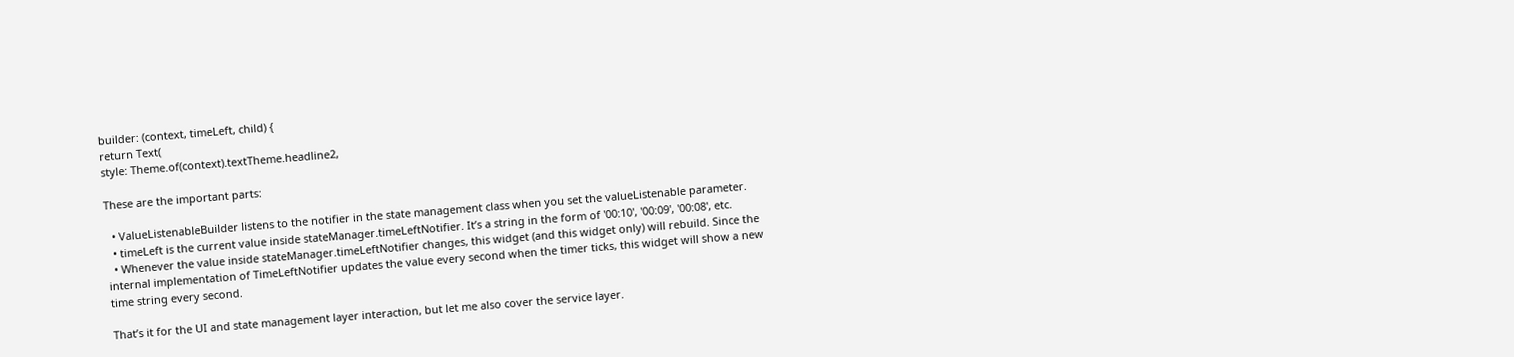builder: (context, timeLeft, child) {
return Text(
style: Theme.of(context).textTheme.headline2,

These are the important parts:

  • ValueListenableBuilder listens to the notifier in the state management class when you set the valueListenable parameter.
  • timeLeft is the current value inside stateManager.timeLeftNotifier. It’s a string in the form of '00:10', '00:09', '00:08', etc.
  • Whenever the value inside stateManager.timeLeftNotifier changes, this widget (and this widget only) will rebuild. Since the internal implementation of TimeLeftNotifier updates the value every second when the timer ticks, this widget will show a new time string every second.

That’s it for the UI and state management layer interaction, but let me also cover the service layer.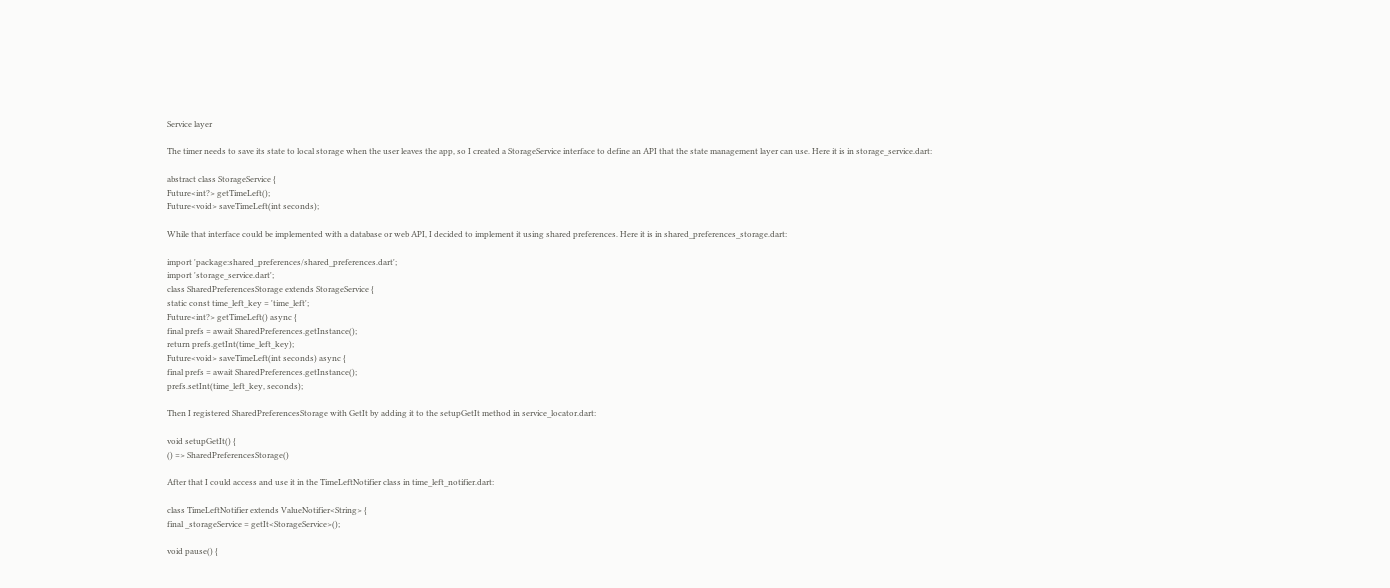Service layer

The timer needs to save its state to local storage when the user leaves the app, so I created a StorageService interface to define an API that the state management layer can use. Here it is in storage_service.dart:

abstract class StorageService {
Future<int?> getTimeLeft();
Future<void> saveTimeLeft(int seconds);

While that interface could be implemented with a database or web API, I decided to implement it using shared preferences. Here it is in shared_preferences_storage.dart:

import 'package:shared_preferences/shared_preferences.dart';
import 'storage_service.dart';
class SharedPreferencesStorage extends StorageService {
static const time_left_key = 'time_left';
Future<int?> getTimeLeft() async {
final prefs = await SharedPreferences.getInstance();
return prefs.getInt(time_left_key);
Future<void> saveTimeLeft(int seconds) async {
final prefs = await SharedPreferences.getInstance();
prefs.setInt(time_left_key, seconds);

Then I registered SharedPreferencesStorage with GetIt by adding it to the setupGetIt method in service_locator.dart:

void setupGetIt() {
() => SharedPreferencesStorage()

After that I could access and use it in the TimeLeftNotifier class in time_left_notifier.dart:

class TimeLeftNotifier extends ValueNotifier<String> {
final _storageService = getIt<StorageService>();

void pause() {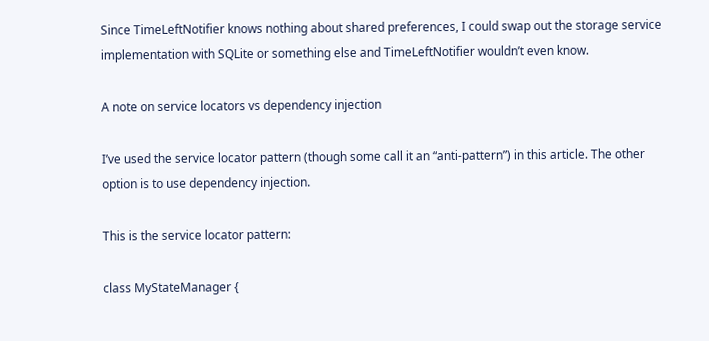Since TimeLeftNotifier knows nothing about shared preferences, I could swap out the storage service implementation with SQLite or something else and TimeLeftNotifier wouldn’t even know.

A note on service locators vs dependency injection

I’ve used the service locator pattern (though some call it an “anti-pattern”) in this article. The other option is to use dependency injection.

This is the service locator pattern:

class MyStateManager {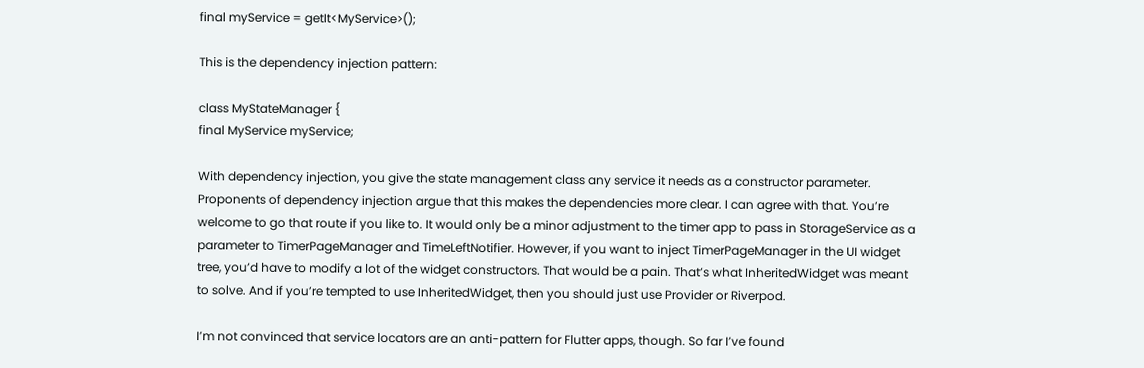final myService = getIt<MyService>();

This is the dependency injection pattern:

class MyStateManager {
final MyService myService;

With dependency injection, you give the state management class any service it needs as a constructor parameter. Proponents of dependency injection argue that this makes the dependencies more clear. I can agree with that. You’re welcome to go that route if you like to. It would only be a minor adjustment to the timer app to pass in StorageService as a parameter to TimerPageManager and TimeLeftNotifier. However, if you want to inject TimerPageManager in the UI widget tree, you’d have to modify a lot of the widget constructors. That would be a pain. That’s what InheritedWidget was meant to solve. And if you’re tempted to use InheritedWidget, then you should just use Provider or Riverpod.

I’m not convinced that service locators are an anti-pattern for Flutter apps, though. So far I’ve found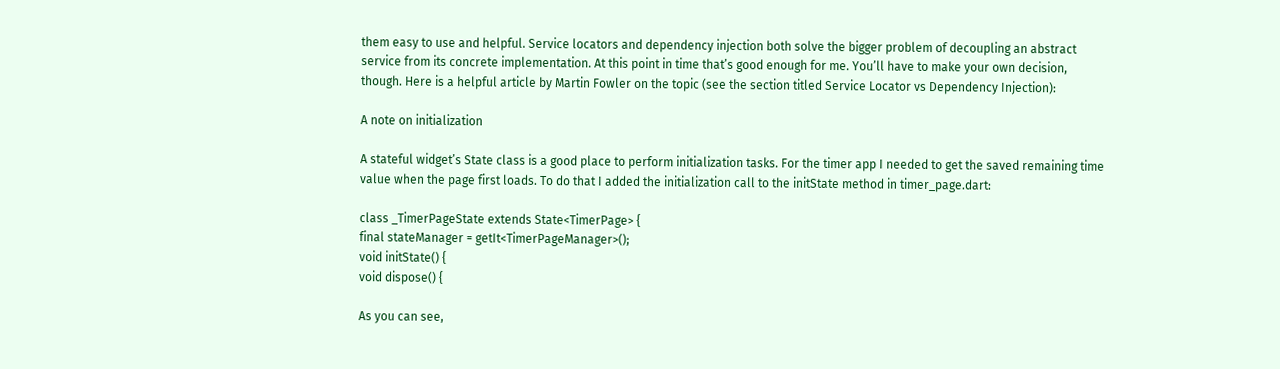them easy to use and helpful. Service locators and dependency injection both solve the bigger problem of decoupling an abstract service from its concrete implementation. At this point in time that’s good enough for me. You’ll have to make your own decision, though. Here is a helpful article by Martin Fowler on the topic (see the section titled Service Locator vs Dependency Injection):

A note on initialization

A stateful widget’s State class is a good place to perform initialization tasks. For the timer app I needed to get the saved remaining time value when the page first loads. To do that I added the initialization call to the initState method in timer_page.dart:

class _TimerPageState extends State<TimerPage> {
final stateManager = getIt<TimerPageManager>();
void initState() {
void dispose() {

As you can see,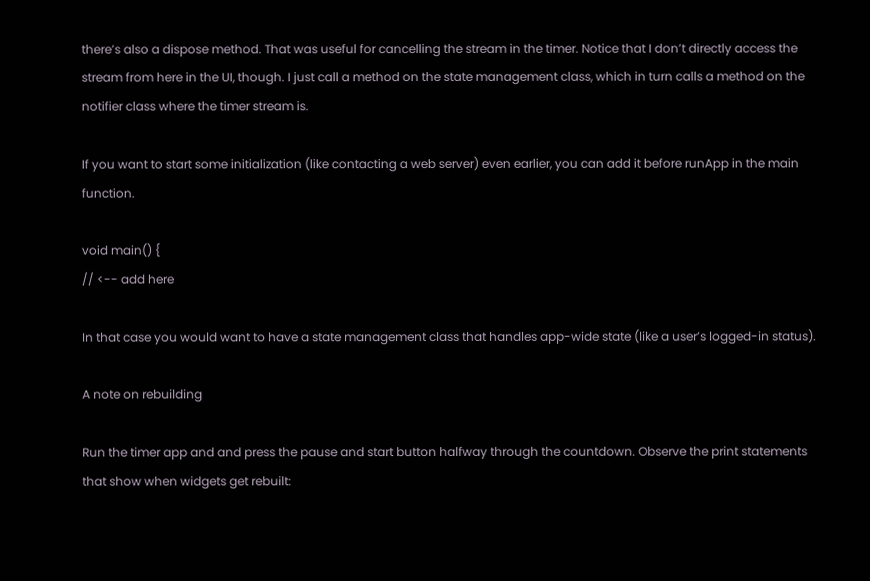there’s also a dispose method. That was useful for cancelling the stream in the timer. Notice that I don’t directly access the stream from here in the UI, though. I just call a method on the state management class, which in turn calls a method on the notifier class where the timer stream is.

If you want to start some initialization (like contacting a web server) even earlier, you can add it before runApp in the main function.

void main() {
// <-- add here

In that case you would want to have a state management class that handles app-wide state (like a user’s logged-in status).

A note on rebuilding

Run the timer app and and press the pause and start button halfway through the countdown. Observe the print statements that show when widgets get rebuilt: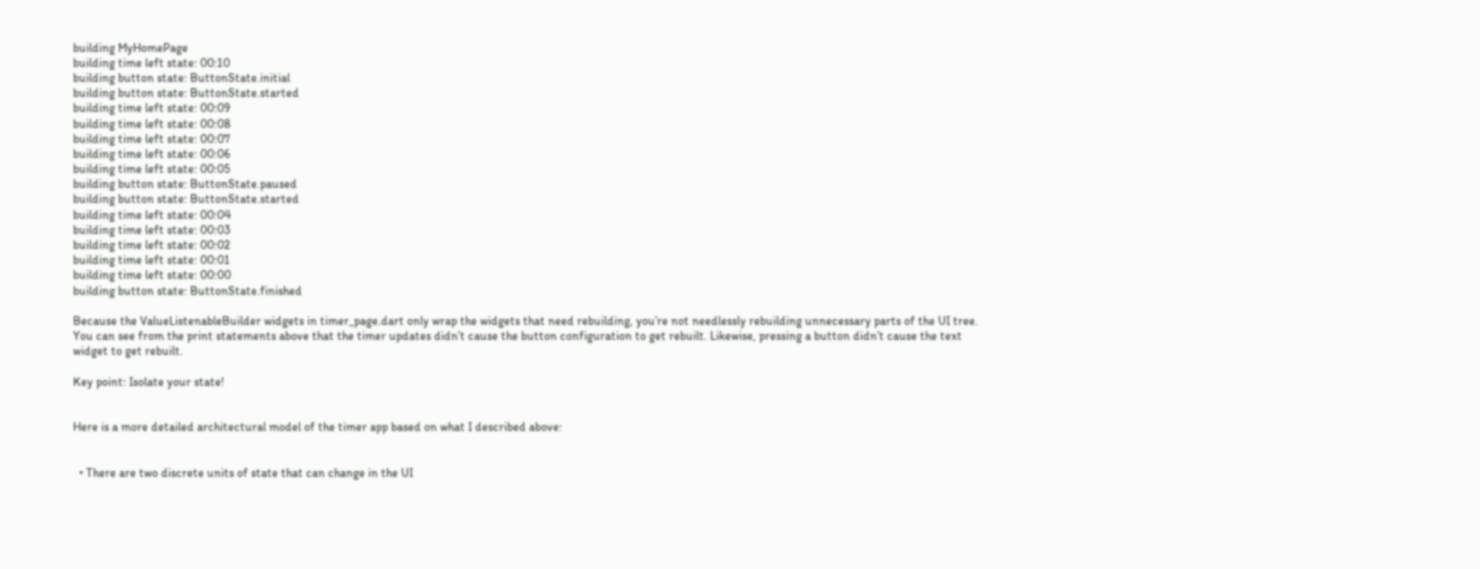building MyHomePage
building time left state: 00:10
building button state: ButtonState.initial
building button state: ButtonState.started
building time left state: 00:09
building time left state: 00:08
building time left state: 00:07
building time left state: 00:06
building time left state: 00:05
building button state: ButtonState.paused
building button state: ButtonState.started
building time left state: 00:04
building time left state: 00:03
building time left state: 00:02
building time left state: 00:01
building time left state: 00:00
building button state: ButtonState.finished

Because the ValueListenableBuilder widgets in timer_page.dart only wrap the widgets that need rebuilding, you’re not needlessly rebuilding unnecessary parts of the UI tree. You can see from the print statements above that the timer updates didn’t cause the button configuration to get rebuilt. Likewise, pressing a button didn’t cause the text widget to get rebuilt.

Key point: Isolate your state!


Here is a more detailed architectural model of the timer app based on what I described above:


  • There are two discrete units of state that can change in the UI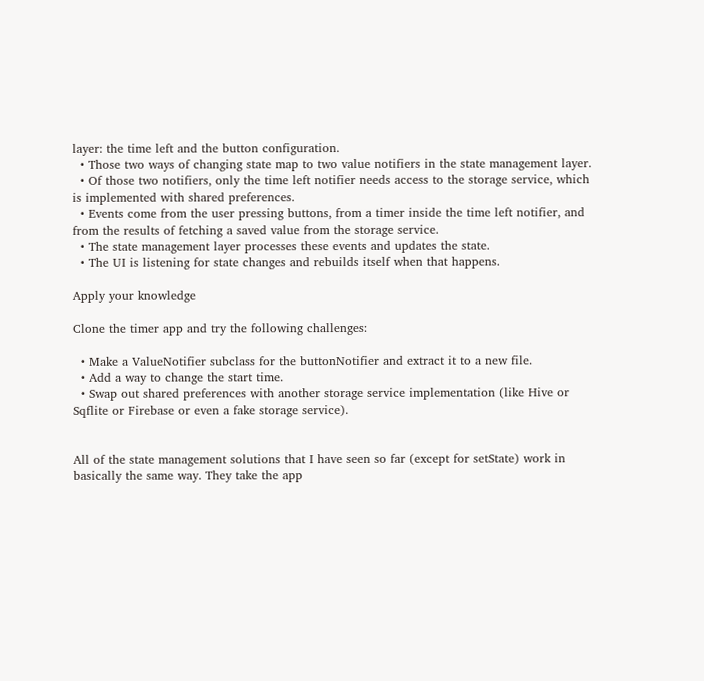layer: the time left and the button configuration.
  • Those two ways of changing state map to two value notifiers in the state management layer.
  • Of those two notifiers, only the time left notifier needs access to the storage service, which is implemented with shared preferences.
  • Events come from the user pressing buttons, from a timer inside the time left notifier, and from the results of fetching a saved value from the storage service.
  • The state management layer processes these events and updates the state.
  • The UI is listening for state changes and rebuilds itself when that happens.

Apply your knowledge

Clone the timer app and try the following challenges:

  • Make a ValueNotifier subclass for the buttonNotifier and extract it to a new file.
  • Add a way to change the start time.
  • Swap out shared preferences with another storage service implementation (like Hive or Sqflite or Firebase or even a fake storage service).


All of the state management solutions that I have seen so far (except for setState) work in basically the same way. They take the app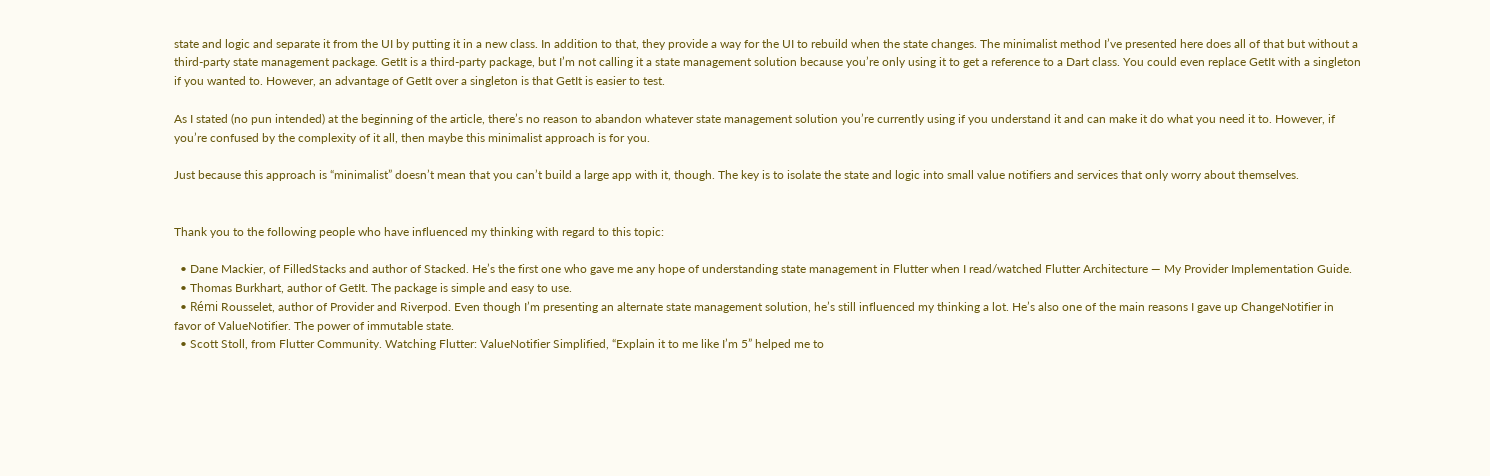state and logic and separate it from the UI by putting it in a new class. In addition to that, they provide a way for the UI to rebuild when the state changes. The minimalist method I’ve presented here does all of that but without a third-party state management package. GetIt is a third-party package, but I’m not calling it a state management solution because you’re only using it to get a reference to a Dart class. You could even replace GetIt with a singleton if you wanted to. However, an advantage of GetIt over a singleton is that GetIt is easier to test.

As I stated (no pun intended) at the beginning of the article, there’s no reason to abandon whatever state management solution you’re currently using if you understand it and can make it do what you need it to. However, if you’re confused by the complexity of it all, then maybe this minimalist approach is for you.

Just because this approach is “minimalist” doesn’t mean that you can’t build a large app with it, though. The key is to isolate the state and logic into small value notifiers and services that only worry about themselves.


Thank you to the following people who have influenced my thinking with regard to this topic:

  • Dane Mackier, of FilledStacks and author of Stacked. He’s the first one who gave me any hope of understanding state management in Flutter when I read/watched Flutter Architecture — My Provider Implementation Guide.
  • Thomas Burkhart, author of GetIt. The package is simple and easy to use.
  • Rémi Rousselet, author of Provider and Riverpod. Even though I’m presenting an alternate state management solution, he’s still influenced my thinking a lot. He’s also one of the main reasons I gave up ChangeNotifier in favor of ValueNotifier. The power of immutable state.
  • Scott Stoll, from Flutter Community. Watching Flutter: ValueNotifier Simplified, “Explain it to me like I’m 5” helped me to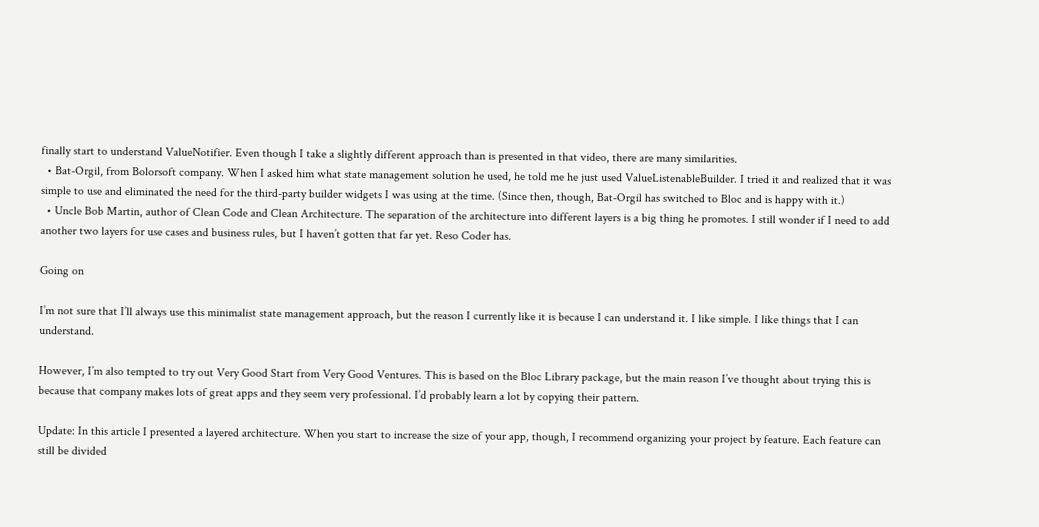finally start to understand ValueNotifier. Even though I take a slightly different approach than is presented in that video, there are many similarities.
  • Bat-Orgil, from Bolorsoft company. When I asked him what state management solution he used, he told me he just used ValueListenableBuilder. I tried it and realized that it was simple to use and eliminated the need for the third-party builder widgets I was using at the time. (Since then, though, Bat-Orgil has switched to Bloc and is happy with it.)
  • Uncle Bob Martin, author of Clean Code and Clean Architecture. The separation of the architecture into different layers is a big thing he promotes. I still wonder if I need to add another two layers for use cases and business rules, but I haven’t gotten that far yet. Reso Coder has.

Going on

I’m not sure that I’ll always use this minimalist state management approach, but the reason I currently like it is because I can understand it. I like simple. I like things that I can understand.

However, I’m also tempted to try out Very Good Start from Very Good Ventures. This is based on the Bloc Library package, but the main reason I’ve thought about trying this is because that company makes lots of great apps and they seem very professional. I’d probably learn a lot by copying their pattern.

Update: In this article I presented a layered architecture. When you start to increase the size of your app, though, I recommend organizing your project by feature. Each feature can still be divided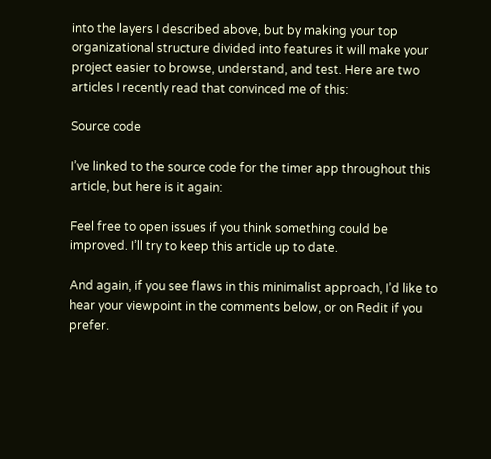into the layers I described above, but by making your top organizational structure divided into features it will make your project easier to browse, understand, and test. Here are two articles I recently read that convinced me of this:

Source code

I’ve linked to the source code for the timer app throughout this article, but here is it again:

Feel free to open issues if you think something could be improved. I’ll try to keep this article up to date.

And again, if you see flaws in this minimalist approach, I’d like to hear your viewpoint in the comments below, or on Redit if you prefer.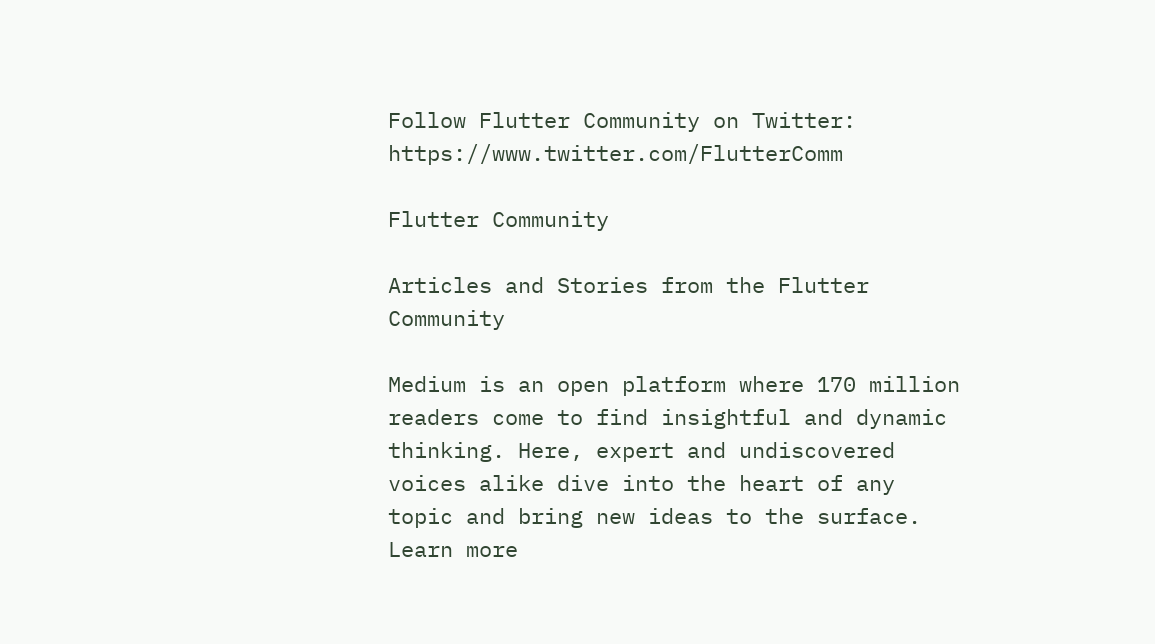Follow Flutter Community on Twitter: https://www.twitter.com/FlutterComm

Flutter Community

Articles and Stories from the Flutter Community

Medium is an open platform where 170 million readers come to find insightful and dynamic thinking. Here, expert and undiscovered voices alike dive into the heart of any topic and bring new ideas to the surface. Learn more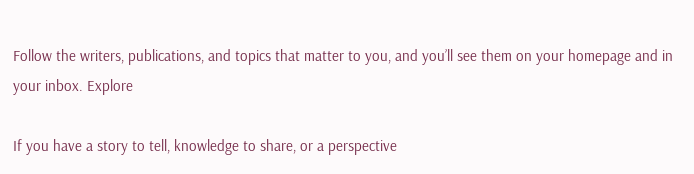Follow the writers, publications, and topics that matter to you, and you’ll see them on your homepage and in your inbox. Explore

If you have a story to tell, knowledge to share, or a perspective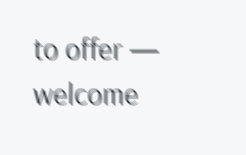to offer — welcome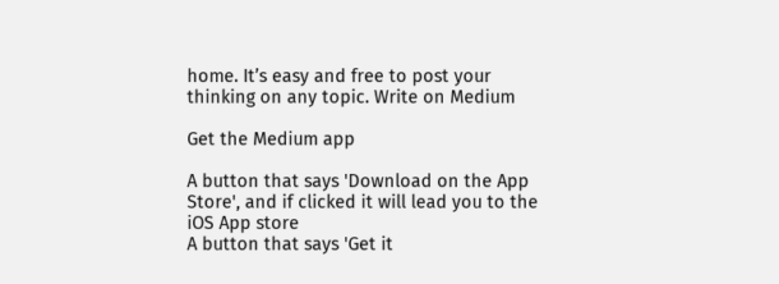home. It’s easy and free to post your thinking on any topic. Write on Medium

Get the Medium app

A button that says 'Download on the App Store', and if clicked it will lead you to the iOS App store
A button that says 'Get it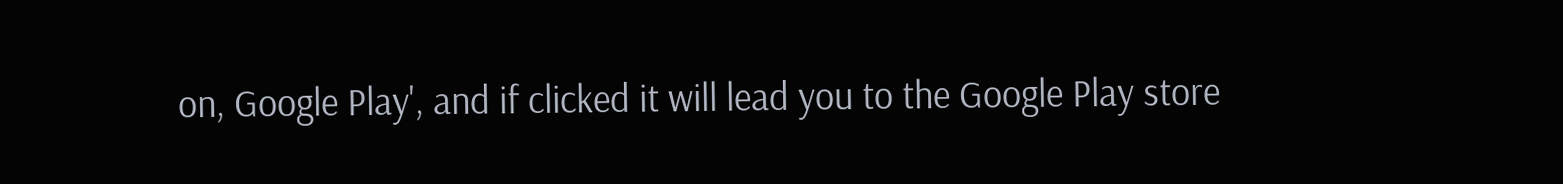on, Google Play', and if clicked it will lead you to the Google Play store